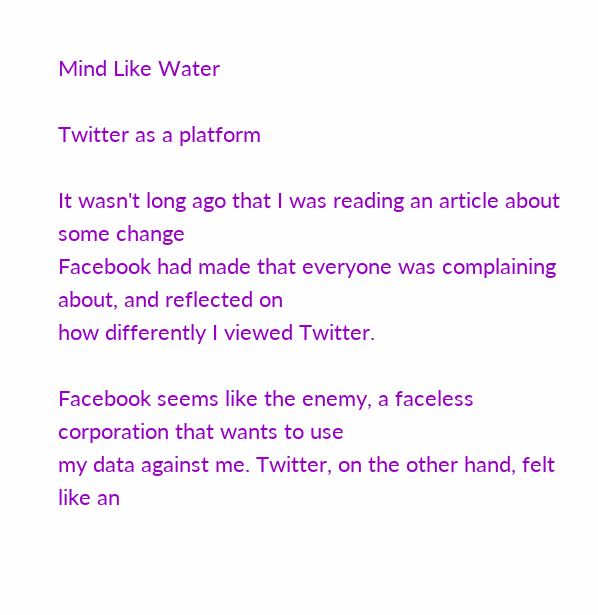Mind Like Water

Twitter as a platform

It wasn't long ago that I was reading an article about some change
Facebook had made that everyone was complaining about, and reflected on
how differently I viewed Twitter.

Facebook seems like the enemy, a faceless corporation that wants to use
my data against me. Twitter, on the other hand, felt like an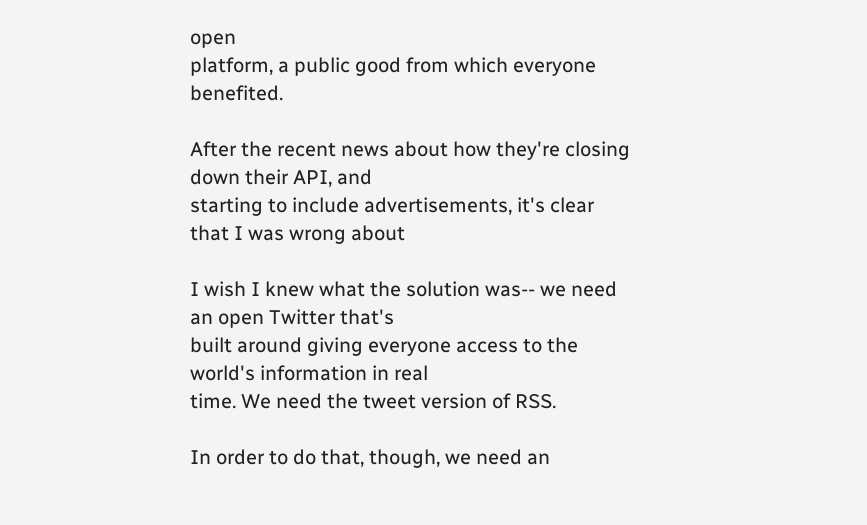open
platform, a public good from which everyone benefited.

After the recent news about how they're closing down their API, and
starting to include advertisements, it's clear that I was wrong about

I wish I knew what the solution was-- we need an open Twitter that's
built around giving everyone access to the world's information in real
time. We need the tweet version of RSS.

In order to do that, though, we need an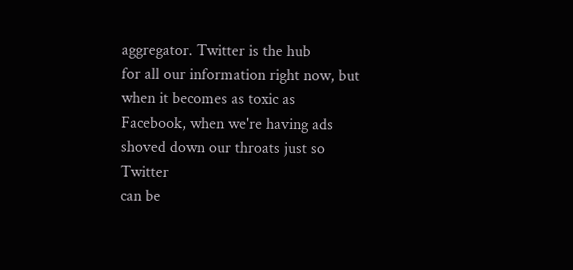aggregator. Twitter is the hub
for all our information right now, but when it becomes as toxic as
Facebook, when we're having ads shoved down our throats just so Twitter
can be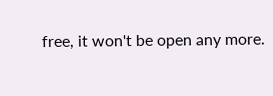free, it won't be open any more.